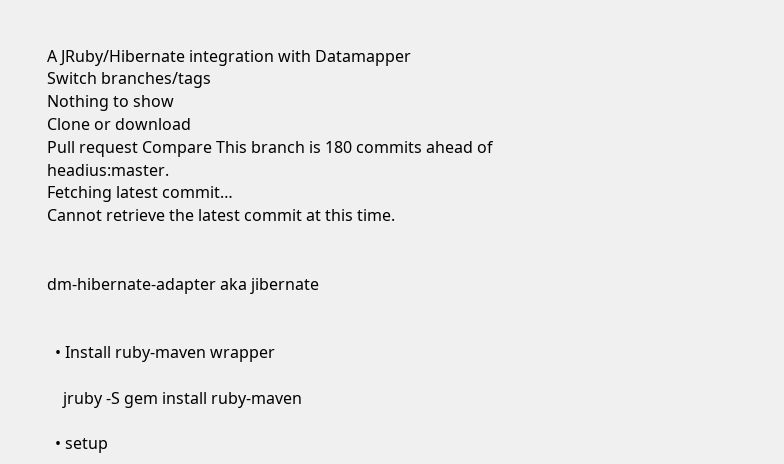A JRuby/Hibernate integration with Datamapper
Switch branches/tags
Nothing to show
Clone or download
Pull request Compare This branch is 180 commits ahead of headius:master.
Fetching latest commit…
Cannot retrieve the latest commit at this time.


dm-hibernate-adapter aka jibernate


  • Install ruby-maven wrapper

    jruby -S gem install ruby-maven

  • setup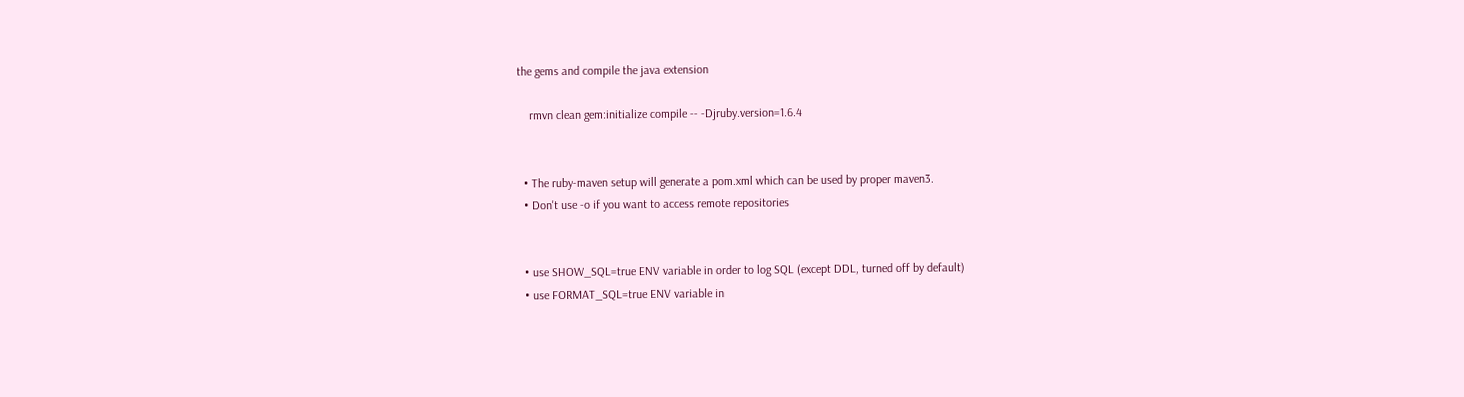the gems and compile the java extension

    rmvn clean gem:initialize compile -- -Djruby.version=1.6.4


  • The ruby-maven setup will generate a pom.xml which can be used by proper maven3.
  • Don't use -o if you want to access remote repositories


  • use SHOW_SQL=true ENV variable in order to log SQL (except DDL, turned off by default)
  • use FORMAT_SQL=true ENV variable in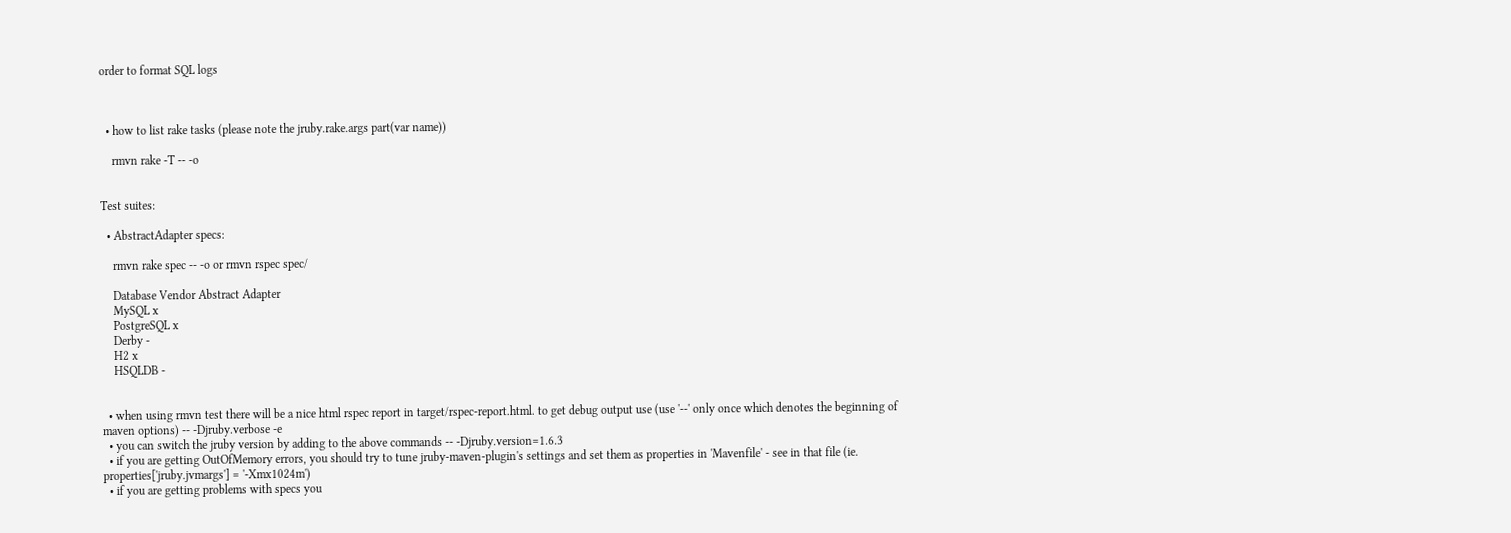order to format SQL logs



  • how to list rake tasks (please note the jruby.rake.args part(var name))

    rmvn rake -T -- -o


Test suites:

  • AbstractAdapter specs:

    rmvn rake spec -- -o or rmvn rspec spec/

    Database Vendor Abstract Adapter
    MySQL x
    PostgreSQL x
    Derby -
    H2 x
    HSQLDB -


  • when using rmvn test there will be a nice html rspec report in target/rspec-report.html. to get debug output use (use '--' only once which denotes the beginning of maven options) -- -Djruby.verbose -e
  • you can switch the jruby version by adding to the above commands -- -Djruby.version=1.6.3
  • if you are getting OutOfMemory errors, you should try to tune jruby-maven-plugin's settings and set them as properties in 'Mavenfile' - see in that file (ie. properties['jruby.jvmargs'] = '-Xmx1024m')
  • if you are getting problems with specs you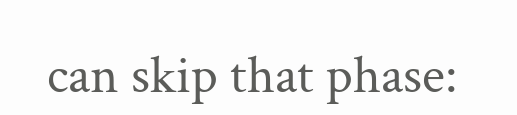can skip that phase: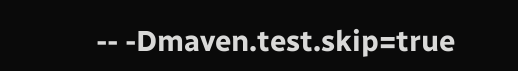-- -Dmaven.test.skip=true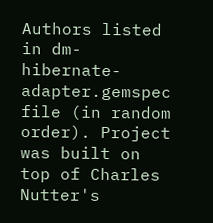Authors listed in dm-hibernate-adapter.gemspec file (in random order). Project was built on top of Charles Nutter's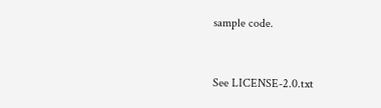sample code.


See LICENSE-2.0.txt